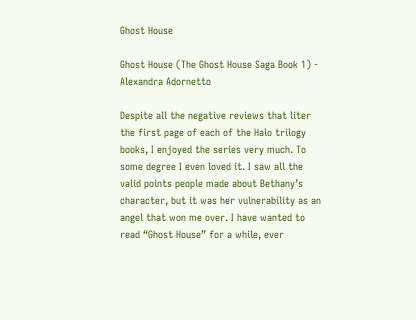Ghost House

Ghost House (The Ghost House Saga Book 1) - Alexandra Adornetto

Despite all the negative reviews that liter the first page of each of the Halo trilogy books, I enjoyed the series very much. To some degree I even loved it. I saw all the valid points people made about Bethany’s character, but it was her vulnerability as an angel that won me over. I have wanted to read “Ghost House” for a while, ever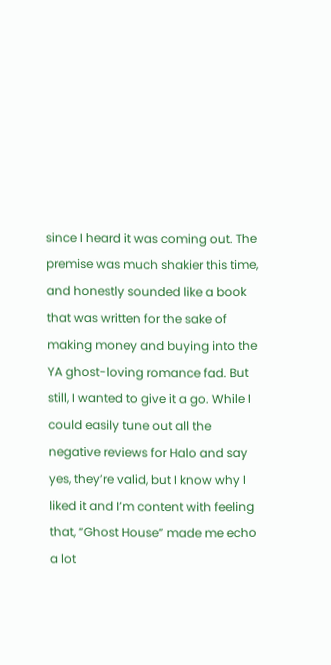since I heard it was coming out. The premise was much shakier this time, and honestly sounded like a book that was written for the sake of making money and buying into the YA ghost-loving romance fad. But still, I wanted to give it a go. While I could easily tune out all the negative reviews for Halo and say yes, they’re valid, but I know why I liked it and I’m content with feeling that, “Ghost House” made me echo a lot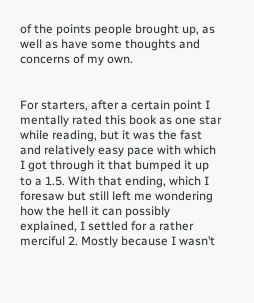of the points people brought up, as well as have some thoughts and concerns of my own.


For starters, after a certain point I mentally rated this book as one star while reading, but it was the fast and relatively easy pace with which I got through it that bumped it up to a 1.5. With that ending, which I foresaw but still left me wondering how the hell it can possibly explained, I settled for a rather merciful 2. Mostly because I wasn’t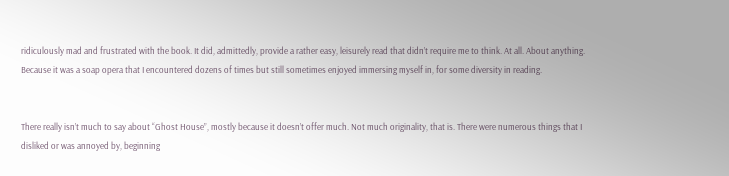ridiculously mad and frustrated with the book. It did, admittedly, provide a rather easy, leisurely read that didn’t require me to think. At all. About anything. Because it was a soap opera that I encountered dozens of times but still sometimes enjoyed immersing myself in, for some diversity in reading.


There really isn’t much to say about “Ghost House”, mostly because it doesn’t offer much. Not much originality, that is. There were numerous things that I disliked or was annoyed by, beginning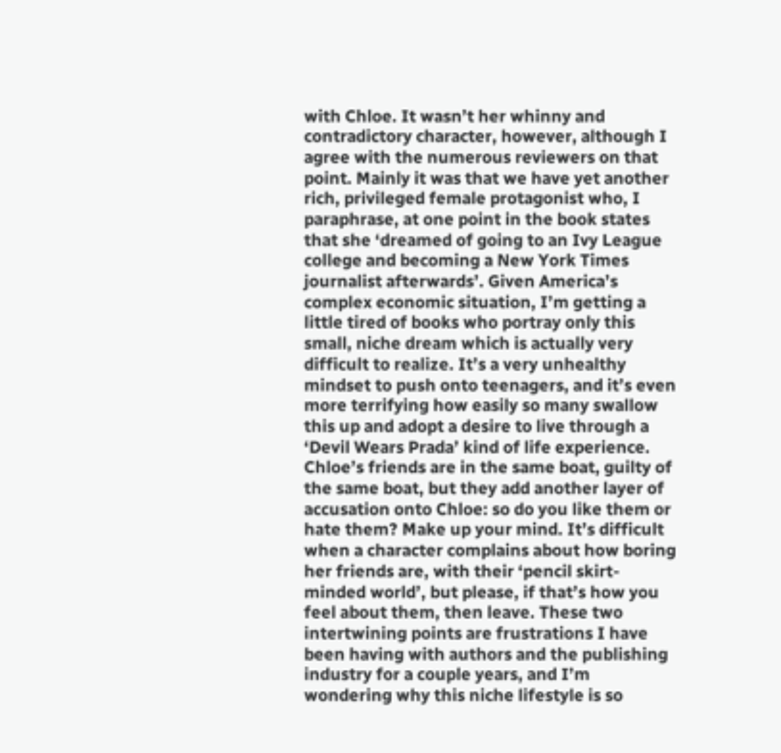with Chloe. It wasn’t her whinny and contradictory character, however, although I agree with the numerous reviewers on that point. Mainly it was that we have yet another rich, privileged female protagonist who, I paraphrase, at one point in the book states that she ‘dreamed of going to an Ivy League college and becoming a New York Times journalist afterwards’. Given America’s complex economic situation, I’m getting a little tired of books who portray only this small, niche dream which is actually very difficult to realize. It’s a very unhealthy mindset to push onto teenagers, and it’s even more terrifying how easily so many swallow this up and adopt a desire to live through a ‘Devil Wears Prada’ kind of life experience. Chloe’s friends are in the same boat, guilty of the same boat, but they add another layer of accusation onto Chloe: so do you like them or hate them? Make up your mind. It’s difficult when a character complains about how boring her friends are, with their ‘pencil skirt-minded world’, but please, if that’s how you feel about them, then leave. These two intertwining points are frustrations I have been having with authors and the publishing industry for a couple years, and I’m wondering why this niche lifestyle is so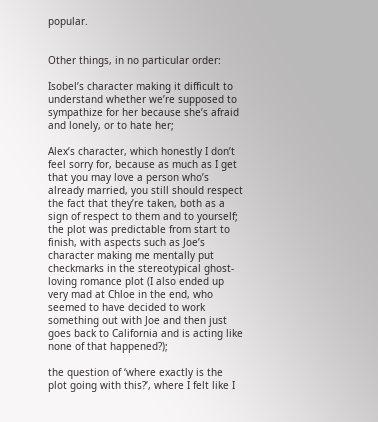popular.


Other things, in no particular order:

Isobel’s character making it difficult to understand whether we’re supposed to sympathize for her because she’s afraid and lonely, or to hate her;

Alex’s character, which honestly I don’t feel sorry for, because as much as I get that you may love a person who’s already married, you still should respect the fact that they’re taken, both as a sign of respect to them and to yourself; the plot was predictable from start to finish, with aspects such as Joe’s character making me mentally put checkmarks in the stereotypical ghost-loving romance plot (I also ended up very mad at Chloe in the end, who seemed to have decided to work something out with Joe and then just goes back to California and is acting like none of that happened?);

the question of ‘where exactly is the plot going with this?’, where I felt like I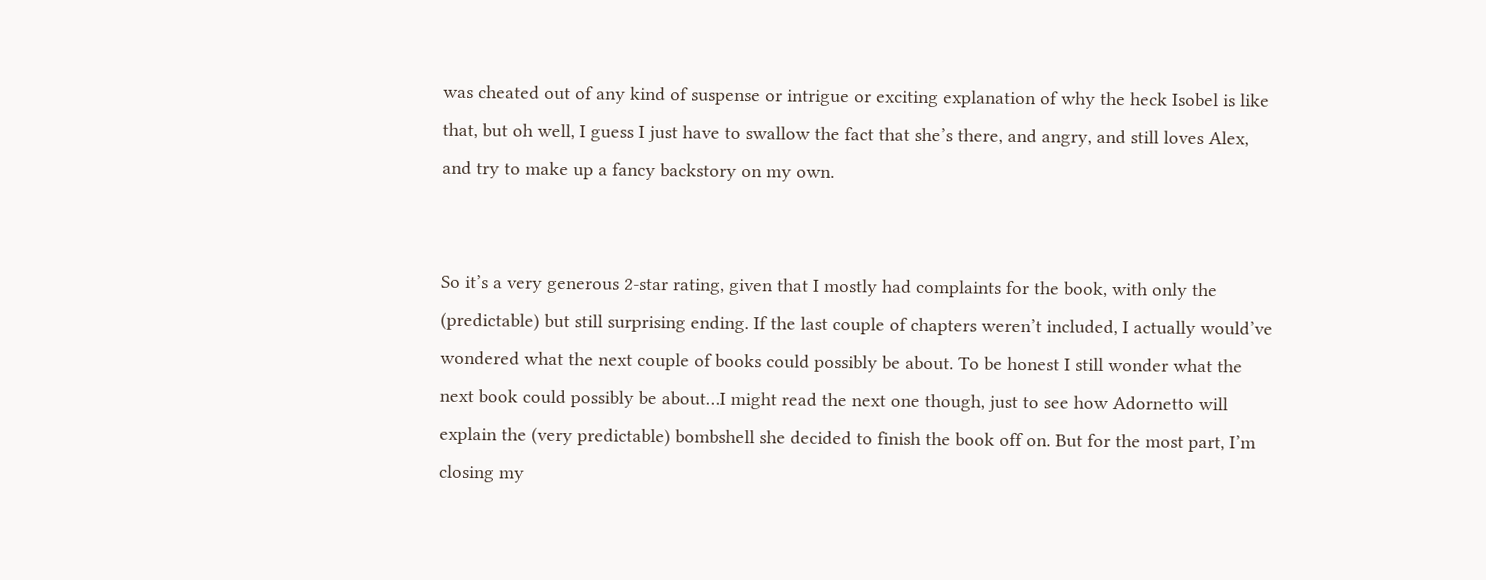was cheated out of any kind of suspense or intrigue or exciting explanation of why the heck Isobel is like that, but oh well, I guess I just have to swallow the fact that she’s there, and angry, and still loves Alex, and try to make up a fancy backstory on my own.


So it’s a very generous 2-star rating, given that I mostly had complaints for the book, with only the (predictable) but still surprising ending. If the last couple of chapters weren’t included, I actually would’ve wondered what the next couple of books could possibly be about. To be honest I still wonder what the next book could possibly be about…I might read the next one though, just to see how Adornetto will explain the (very predictable) bombshell she decided to finish the book off on. But for the most part, I’m closing my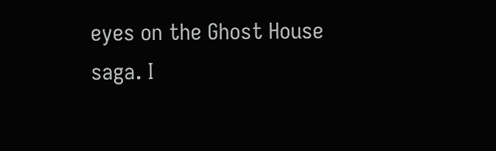eyes on the Ghost House saga. I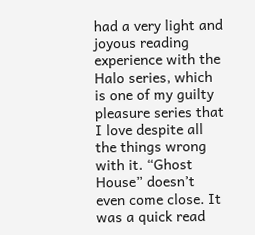had a very light and joyous reading experience with the Halo series, which is one of my guilty pleasure series that I love despite all the things wrong with it. “Ghost House” doesn’t even come close. It was a quick read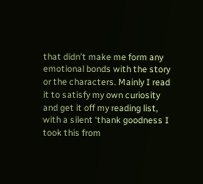that didn’t make me form any emotional bonds with the story or the characters. Mainly I read it to satisfy my own curiosity and get it off my reading list, with a silent ‘thank goodness I took this from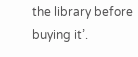the library before buying it’.